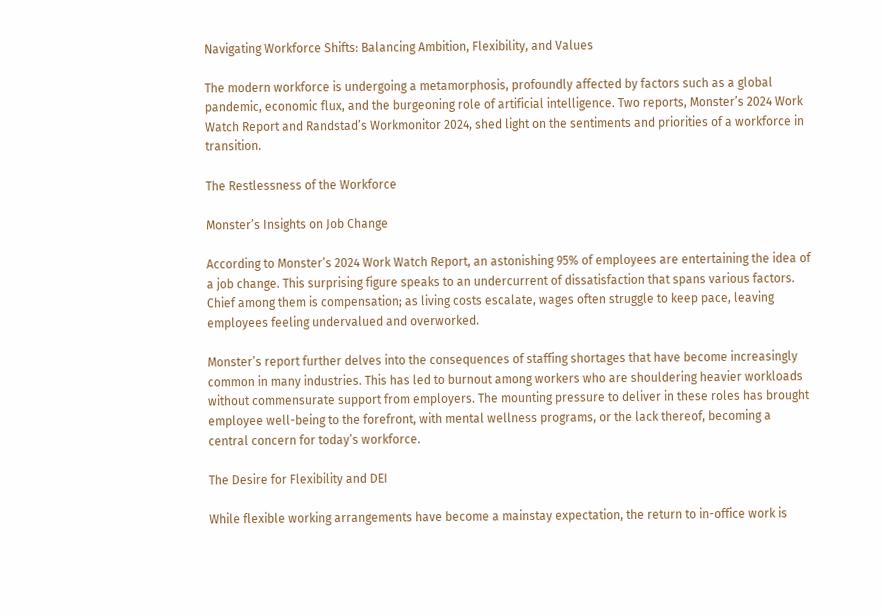Navigating Workforce Shifts: Balancing Ambition, Flexibility, and Values

The modern workforce is undergoing a metamorphosis, profoundly affected by factors such as a global pandemic, economic flux, and the burgeoning role of artificial intelligence. Two reports, Monster’s 2024 Work Watch Report and Randstad’s Workmonitor 2024, shed light on the sentiments and priorities of a workforce in transition.

The Restlessness of the Workforce

Monster’s Insights on Job Change

According to Monster’s 2024 Work Watch Report, an astonishing 95% of employees are entertaining the idea of a job change. This surprising figure speaks to an undercurrent of dissatisfaction that spans various factors. Chief among them is compensation; as living costs escalate, wages often struggle to keep pace, leaving employees feeling undervalued and overworked.

Monster’s report further delves into the consequences of staffing shortages that have become increasingly common in many industries. This has led to burnout among workers who are shouldering heavier workloads without commensurate support from employers. The mounting pressure to deliver in these roles has brought employee well-being to the forefront, with mental wellness programs, or the lack thereof, becoming a central concern for today’s workforce.

The Desire for Flexibility and DEI

While flexible working arrangements have become a mainstay expectation, the return to in-office work is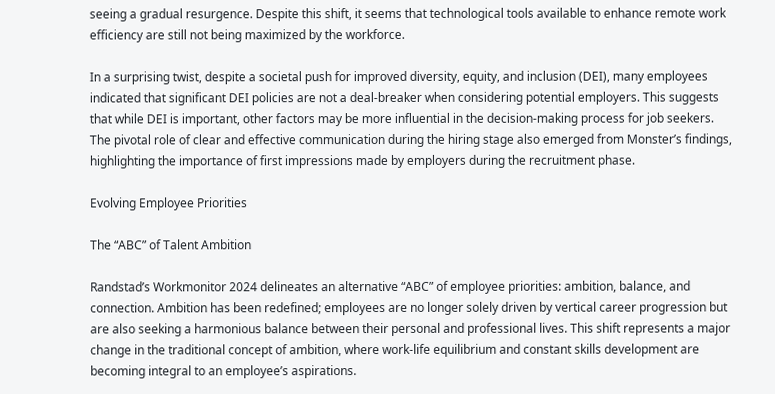seeing a gradual resurgence. Despite this shift, it seems that technological tools available to enhance remote work efficiency are still not being maximized by the workforce.

In a surprising twist, despite a societal push for improved diversity, equity, and inclusion (DEI), many employees indicated that significant DEI policies are not a deal-breaker when considering potential employers. This suggests that while DEI is important, other factors may be more influential in the decision-making process for job seekers. The pivotal role of clear and effective communication during the hiring stage also emerged from Monster’s findings, highlighting the importance of first impressions made by employers during the recruitment phase.

Evolving Employee Priorities

The “ABC” of Talent Ambition

Randstad’s Workmonitor 2024 delineates an alternative “ABC” of employee priorities: ambition, balance, and connection. Ambition has been redefined; employees are no longer solely driven by vertical career progression but are also seeking a harmonious balance between their personal and professional lives. This shift represents a major change in the traditional concept of ambition, where work-life equilibrium and constant skills development are becoming integral to an employee’s aspirations.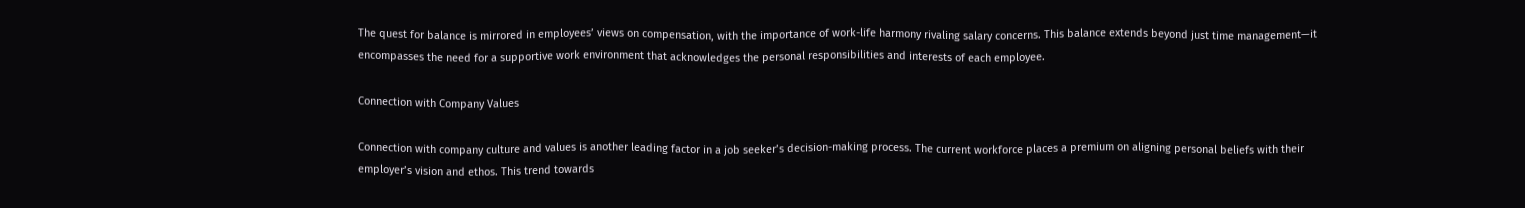The quest for balance is mirrored in employees’ views on compensation, with the importance of work-life harmony rivaling salary concerns. This balance extends beyond just time management—it encompasses the need for a supportive work environment that acknowledges the personal responsibilities and interests of each employee.

Connection with Company Values

Connection with company culture and values is another leading factor in a job seeker’s decision-making process. The current workforce places a premium on aligning personal beliefs with their employer’s vision and ethos. This trend towards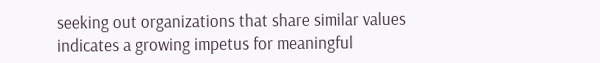seeking out organizations that share similar values indicates a growing impetus for meaningful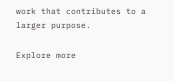work that contributes to a larger purpose.

Explore more